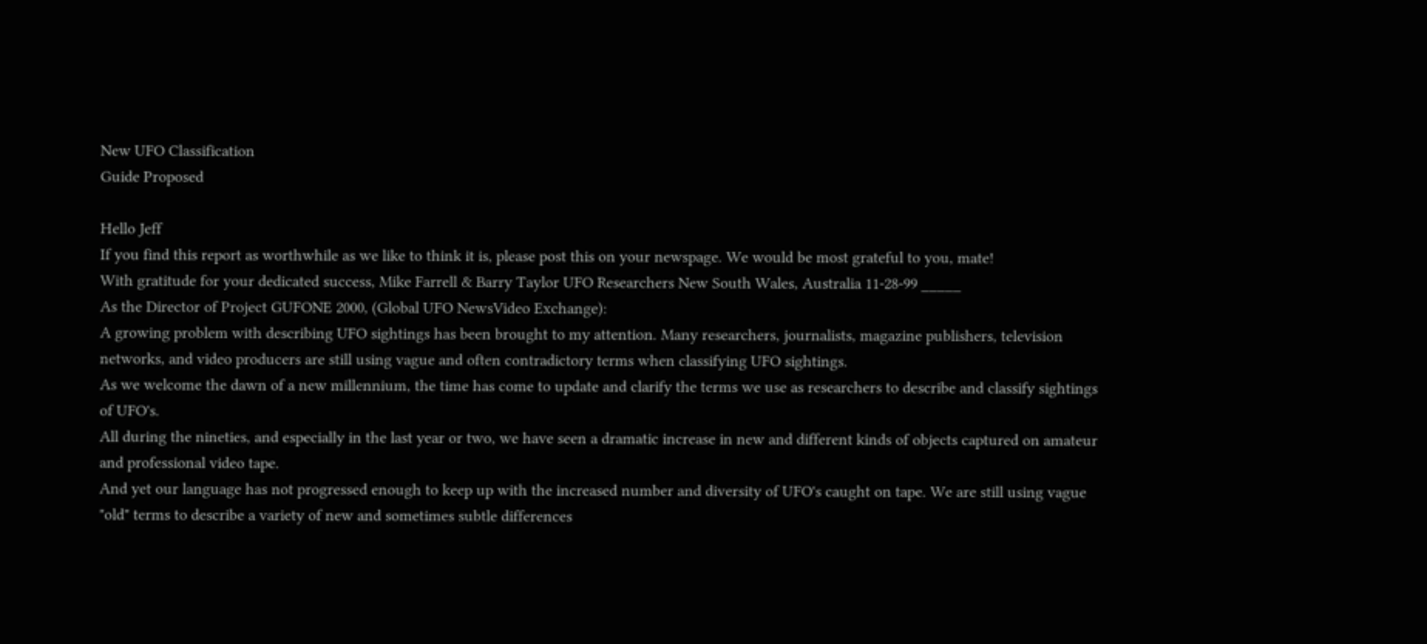New UFO Classification
Guide Proposed

Hello Jeff
If you find this report as worthwhile as we like to think it is, please post this on your newspage. We would be most grateful to you, mate!
With gratitude for your dedicated success, Mike Farrell & Barry Taylor UFO Researchers New South Wales, Australia 11-28-99 _____
As the Director of Project GUFONE 2000, (Global UFO NewsVideo Exchange):
A growing problem with describing UFO sightings has been brought to my attention. Many researchers, journalists, magazine publishers, television networks, and video producers are still using vague and often contradictory terms when classifying UFO sightings.
As we welcome the dawn of a new millennium, the time has come to update and clarify the terms we use as researchers to describe and classify sightings of UFO's.
All during the nineties, and especially in the last year or two, we have seen a dramatic increase in new and different kinds of objects captured on amateur and professional video tape.
And yet our language has not progressed enough to keep up with the increased number and diversity of UFO's caught on tape. We are still using vague "old" terms to describe a variety of new and sometimes subtle differences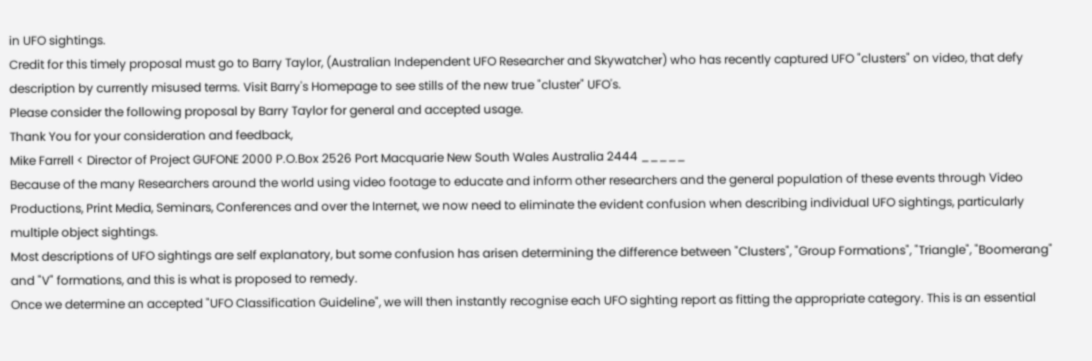in UFO sightings.
Credit for this timely proposal must go to Barry Taylor, (Australian Independent UFO Researcher and Skywatcher) who has recently captured UFO "clusters" on video, that defy description by currently misused terms. Visit Barry's Homepage to see stills of the new true "cluster" UFO's.
Please consider the following proposal by Barry Taylor for general and accepted usage.
Thank You for your consideration and feedback,
Mike Farrell < Director of Project GUFONE 2000 P.O.Box 2526 Port Macquarie New South Wales Australia 2444 _____
Because of the many Researchers around the world using video footage to educate and inform other researchers and the general population of these events through Video Productions, Print Media, Seminars, Conferences and over the Internet, we now need to eliminate the evident confusion when describing individual UFO sightings, particularly multiple object sightings.
Most descriptions of UFO sightings are self explanatory, but some confusion has arisen determining the difference between "Clusters", "Group Formations", "Triangle", "Boomerang" and "V" formations, and this is what is proposed to remedy.
Once we determine an accepted "UFO Classification Guideline", we will then instantly recognise each UFO sighting report as fitting the appropriate category. This is an essential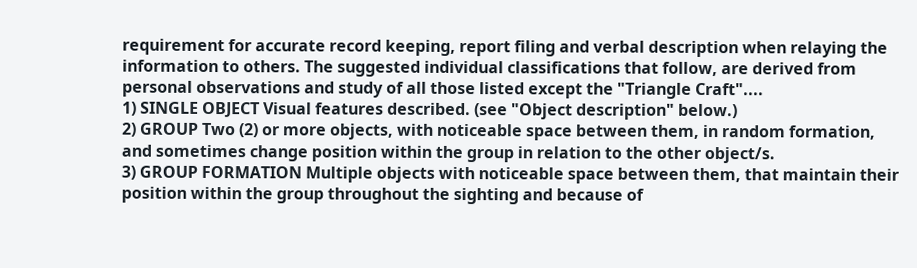requirement for accurate record keeping, report filing and verbal description when relaying the information to others. The suggested individual classifications that follow, are derived from personal observations and study of all those listed except the "Triangle Craft"....
1) SINGLE OBJECT Visual features described. (see "Object description" below.)
2) GROUP Two (2) or more objects, with noticeable space between them, in random formation, and sometimes change position within the group in relation to the other object/s.
3) GROUP FORMATION Multiple objects with noticeable space between them, that maintain their position within the group throughout the sighting and because of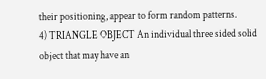their positioning, appear to form random patterns.
4) TRIANGLE OBJECT An individual three sided solid object that may have an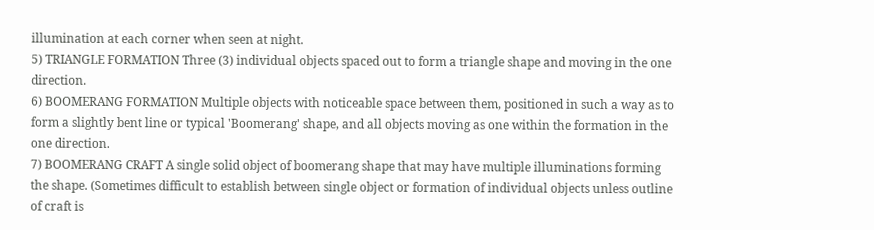illumination at each corner when seen at night.
5) TRIANGLE FORMATION Three (3) individual objects spaced out to form a triangle shape and moving in the one direction.
6) BOOMERANG FORMATION Multiple objects with noticeable space between them, positioned in such a way as to form a slightly bent line or typical 'Boomerang' shape, and all objects moving as one within the formation in the one direction.
7) BOOMERANG CRAFT A single solid object of boomerang shape that may have multiple illuminations forming the shape. (Sometimes difficult to establish between single object or formation of individual objects unless outline of craft is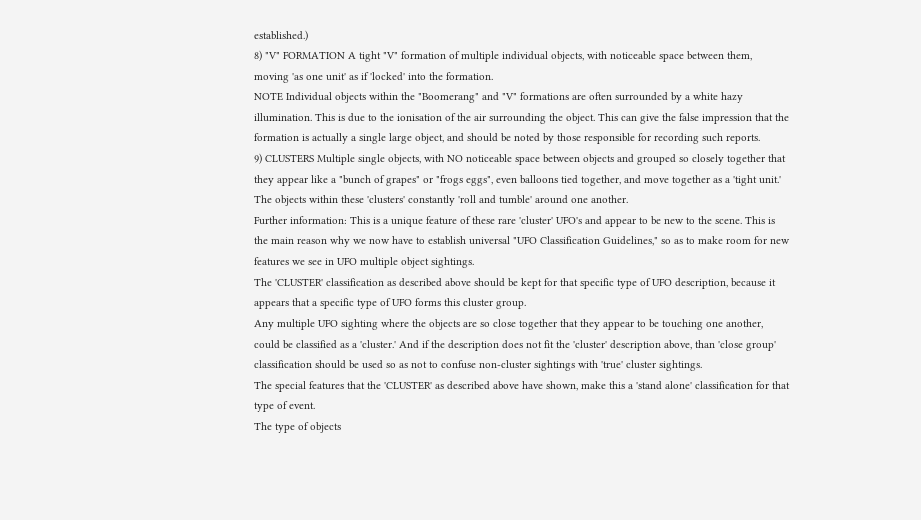established.)
8) "V" FORMATION A tight "V" formation of multiple individual objects, with noticeable space between them, moving 'as one unit' as if 'locked' into the formation.
NOTE Individual objects within the "Boomerang" and "V" formations are often surrounded by a white hazy illumination. This is due to the ionisation of the air surrounding the object. This can give the false impression that the formation is actually a single large object, and should be noted by those responsible for recording such reports.
9) CLUSTERS Multiple single objects, with NO noticeable space between objects and grouped so closely together that they appear like a "bunch of grapes" or "frogs eggs", even balloons tied together, and move together as a 'tight unit.' The objects within these 'clusters' constantly 'roll and tumble' around one another.
Further information: This is a unique feature of these rare 'cluster' UFO's and appear to be new to the scene. This is the main reason why we now have to establish universal "UFO Classification Guidelines," so as to make room for new features we see in UFO multiple object sightings.
The 'CLUSTER' classification as described above should be kept for that specific type of UFO description, because it appears that a specific type of UFO forms this cluster group.
Any multiple UFO sighting where the objects are so close together that they appear to be touching one another, could be classified as a 'cluster.' And if the description does not fit the 'cluster' description above, than 'close group' classification should be used so as not to confuse non-cluster sightings with 'true' cluster sightings.
The special features that the 'CLUSTER' as described above have shown, make this a 'stand alone' classification for that type of event.
The type of objects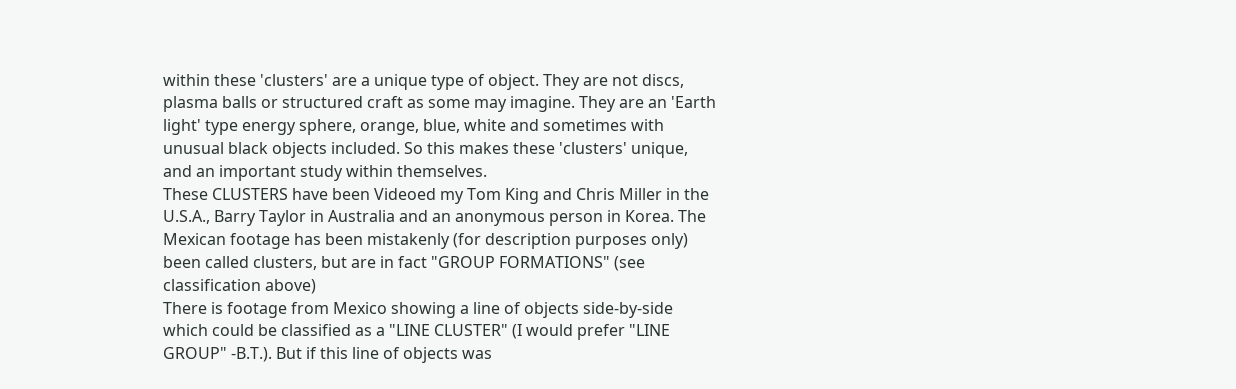within these 'clusters' are a unique type of object. They are not discs, plasma balls or structured craft as some may imagine. They are an 'Earth light' type energy sphere, orange, blue, white and sometimes with unusual black objects included. So this makes these 'clusters' unique, and an important study within themselves.
These CLUSTERS have been Videoed my Tom King and Chris Miller in the U.S.A., Barry Taylor in Australia and an anonymous person in Korea. The Mexican footage has been mistakenly (for description purposes only) been called clusters, but are in fact "GROUP FORMATIONS" (see classification above)
There is footage from Mexico showing a line of objects side-by-side which could be classified as a "LINE CLUSTER" (I would prefer "LINE GROUP" -B.T.). But if this line of objects was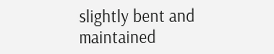slightly bent and maintained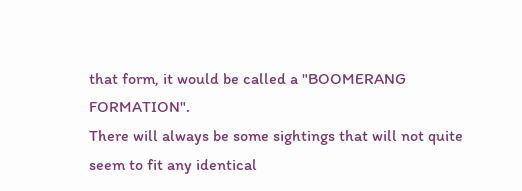that form, it would be called a "BOOMERANG FORMATION".
There will always be some sightings that will not quite seem to fit any identical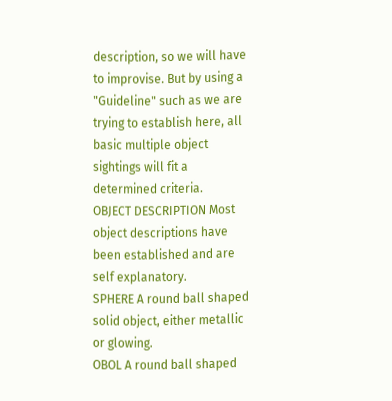description, so we will have to improvise. But by using a "Guideline" such as we are trying to establish here, all basic multiple object sightings will fit a determined criteria.
OBJECT DESCRIPTION Most object descriptions have been established and are self explanatory.
SPHERE A round ball shaped solid object, either metallic or glowing.
OBOL A round ball shaped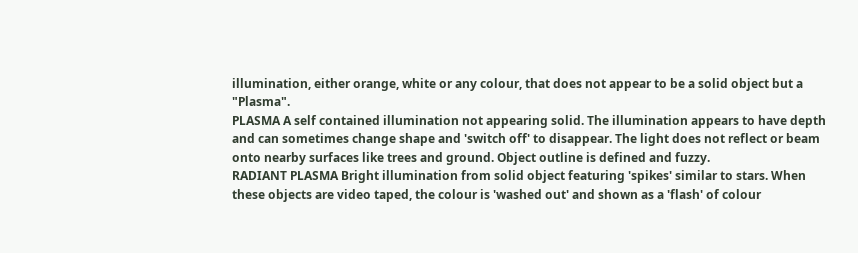illumination, either orange, white or any colour, that does not appear to be a solid object but a "Plasma".
PLASMA A self contained illumination not appearing solid. The illumination appears to have depth and can sometimes change shape and 'switch off' to disappear. The light does not reflect or beam onto nearby surfaces like trees and ground. Object outline is defined and fuzzy.
RADIANT PLASMA Bright illumination from solid object featuring 'spikes' similar to stars. When these objects are video taped, the colour is 'washed out' and shown as a 'flash' of colour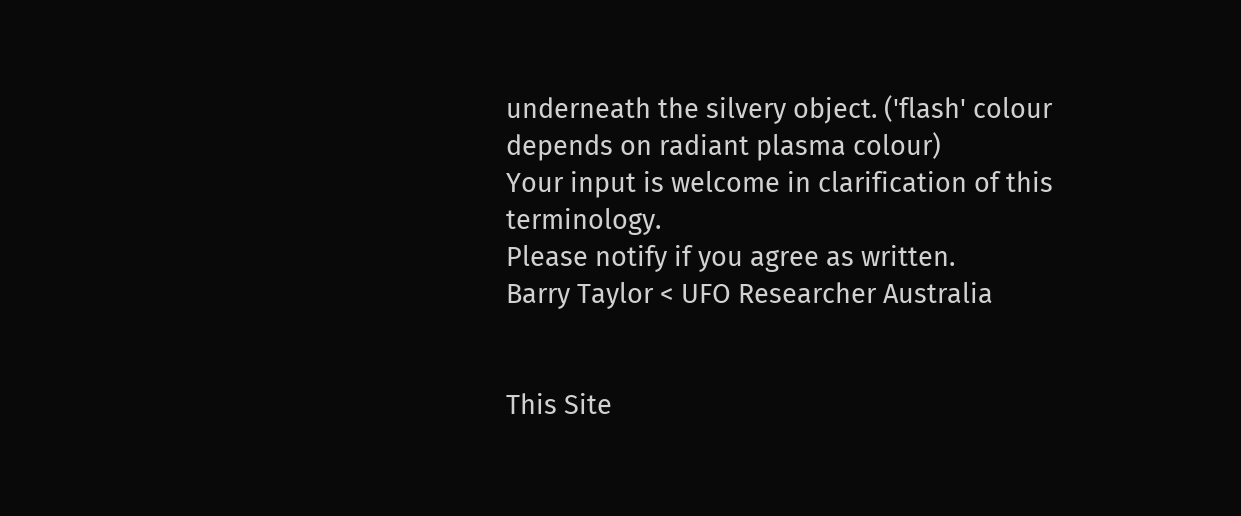underneath the silvery object. ('flash' colour depends on radiant plasma colour)
Your input is welcome in clarification of this terminology.
Please notify if you agree as written.
Barry Taylor < UFO Researcher Australia


This Site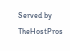Served by TheHostPros